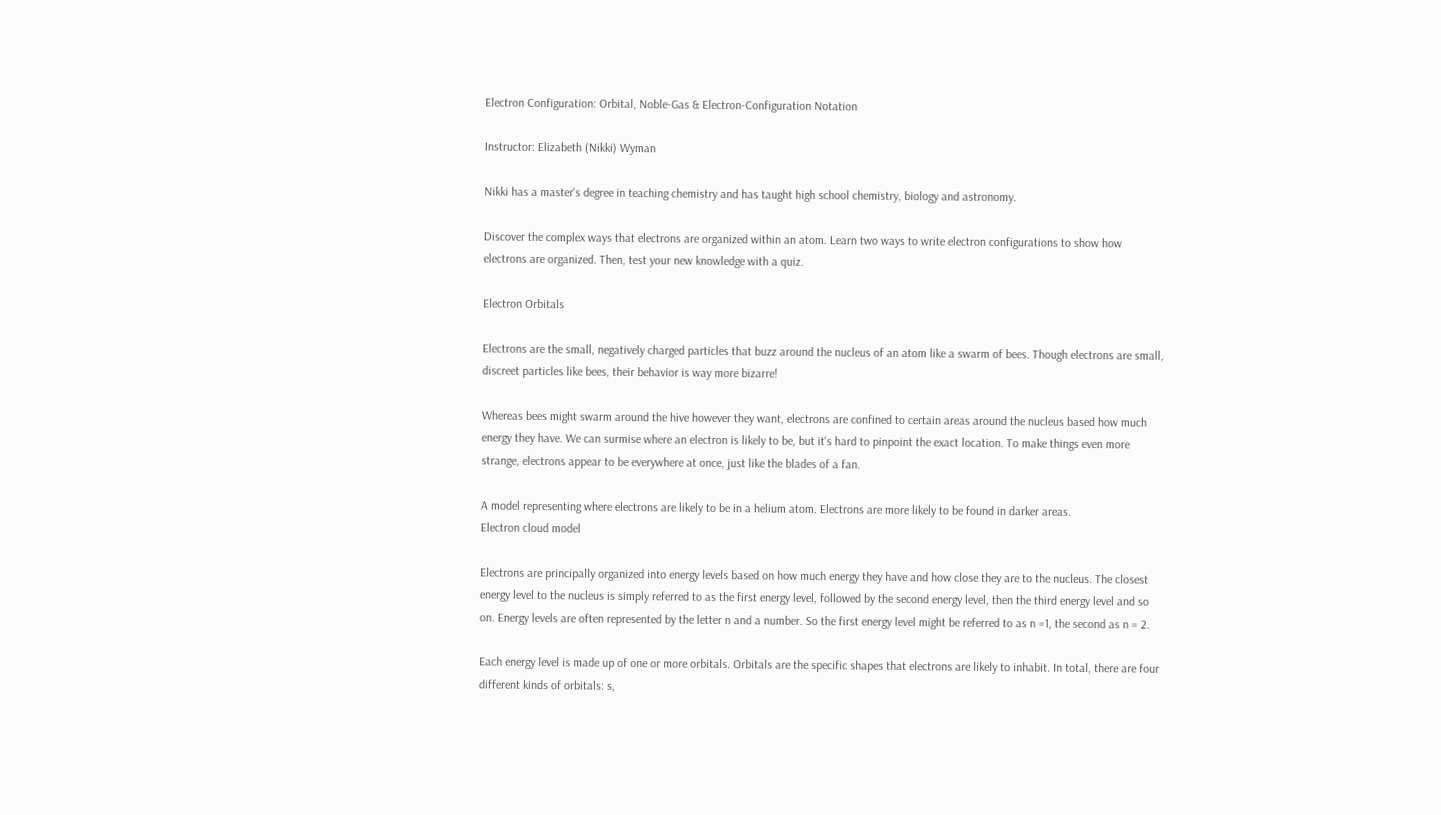Electron Configuration: Orbital, Noble-Gas & Electron-Configuration Notation

Instructor: Elizabeth (Nikki) Wyman

Nikki has a master's degree in teaching chemistry and has taught high school chemistry, biology and astronomy.

Discover the complex ways that electrons are organized within an atom. Learn two ways to write electron configurations to show how electrons are organized. Then, test your new knowledge with a quiz.

Electron Orbitals

Electrons are the small, negatively charged particles that buzz around the nucleus of an atom like a swarm of bees. Though electrons are small, discreet particles like bees, their behavior is way more bizarre!

Whereas bees might swarm around the hive however they want, electrons are confined to certain areas around the nucleus based how much energy they have. We can surmise where an electron is likely to be, but it's hard to pinpoint the exact location. To make things even more strange, electrons appear to be everywhere at once, just like the blades of a fan.

A model representing where electrons are likely to be in a helium atom. Electrons are more likely to be found in darker areas.
Electron cloud model

Electrons are principally organized into energy levels based on how much energy they have and how close they are to the nucleus. The closest energy level to the nucleus is simply referred to as the first energy level, followed by the second energy level, then the third energy level and so on. Energy levels are often represented by the letter n and a number. So the first energy level might be referred to as n =1, the second as n = 2.

Each energy level is made up of one or more orbitals. Orbitals are the specific shapes that electrons are likely to inhabit. In total, there are four different kinds of orbitals: s,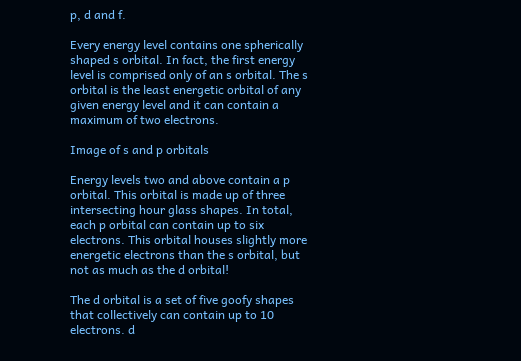p, d and f.

Every energy level contains one spherically shaped s orbital. In fact, the first energy level is comprised only of an s orbital. The s orbital is the least energetic orbital of any given energy level and it can contain a maximum of two electrons.

Image of s and p orbitals

Energy levels two and above contain a p orbital. This orbital is made up of three intersecting hour glass shapes. In total, each p orbital can contain up to six electrons. This orbital houses slightly more energetic electrons than the s orbital, but not as much as the d orbital!

The d orbital is a set of five goofy shapes that collectively can contain up to 10 electrons. d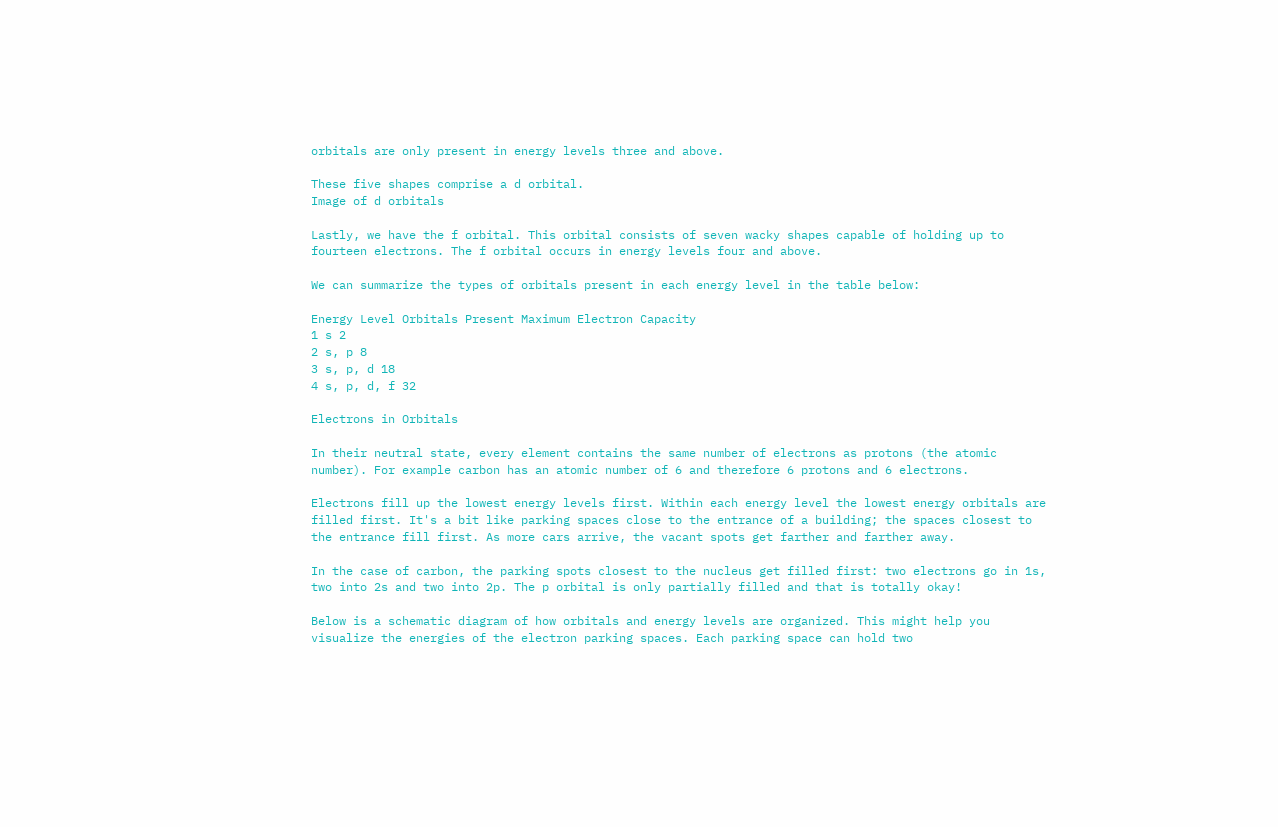orbitals are only present in energy levels three and above.

These five shapes comprise a d orbital.
Image of d orbitals

Lastly, we have the f orbital. This orbital consists of seven wacky shapes capable of holding up to fourteen electrons. The f orbital occurs in energy levels four and above.

We can summarize the types of orbitals present in each energy level in the table below:

Energy Level Orbitals Present Maximum Electron Capacity
1 s 2
2 s, p 8
3 s, p, d 18
4 s, p, d, f 32

Electrons in Orbitals

In their neutral state, every element contains the same number of electrons as protons (the atomic number). For example carbon has an atomic number of 6 and therefore 6 protons and 6 electrons.

Electrons fill up the lowest energy levels first. Within each energy level the lowest energy orbitals are filled first. It's a bit like parking spaces close to the entrance of a building; the spaces closest to the entrance fill first. As more cars arrive, the vacant spots get farther and farther away.

In the case of carbon, the parking spots closest to the nucleus get filled first: two electrons go in 1s, two into 2s and two into 2p. The p orbital is only partially filled and that is totally okay!

Below is a schematic diagram of how orbitals and energy levels are organized. This might help you visualize the energies of the electron parking spaces. Each parking space can hold two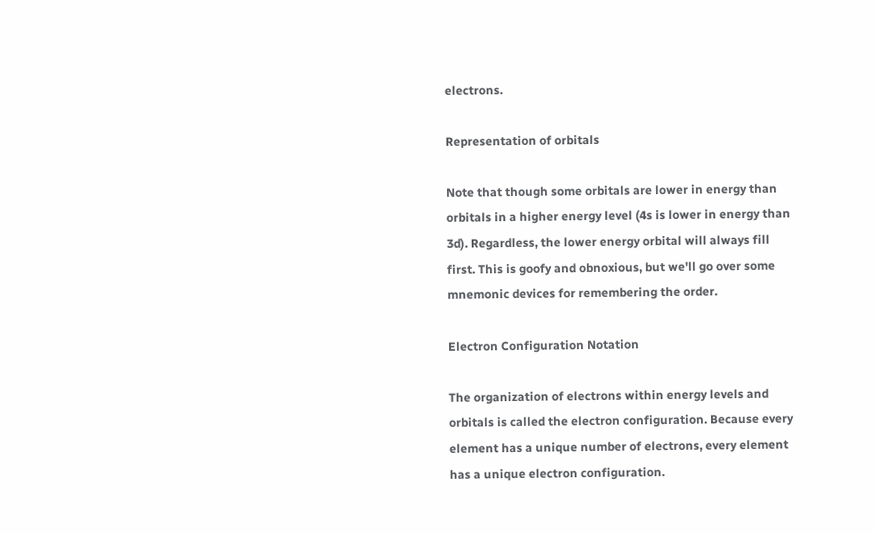electrons.

Representation of orbitals

Note that though some orbitals are lower in energy than orbitals in a higher energy level (4s is lower in energy than 3d). Regardless, the lower energy orbital will always fill first. This is goofy and obnoxious, but we'll go over some mnemonic devices for remembering the order.

Electron Configuration Notation

The organization of electrons within energy levels and orbitals is called the electron configuration. Because every element has a unique number of electrons, every element has a unique electron configuration.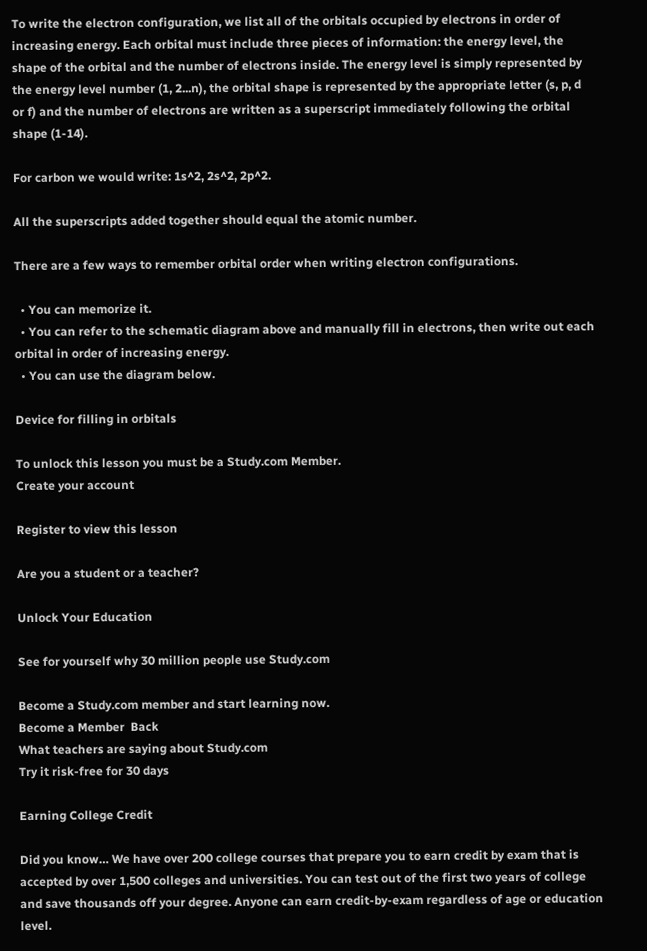To write the electron configuration, we list all of the orbitals occupied by electrons in order of increasing energy. Each orbital must include three pieces of information: the energy level, the shape of the orbital and the number of electrons inside. The energy level is simply represented by the energy level number (1, 2...n), the orbital shape is represented by the appropriate letter (s, p, d or f) and the number of electrons are written as a superscript immediately following the orbital shape (1-14).

For carbon we would write: 1s^2, 2s^2, 2p^2.

All the superscripts added together should equal the atomic number.

There are a few ways to remember orbital order when writing electron configurations.

  • You can memorize it.
  • You can refer to the schematic diagram above and manually fill in electrons, then write out each orbital in order of increasing energy.
  • You can use the diagram below.

Device for filling in orbitals

To unlock this lesson you must be a Study.com Member.
Create your account

Register to view this lesson

Are you a student or a teacher?

Unlock Your Education

See for yourself why 30 million people use Study.com

Become a Study.com member and start learning now.
Become a Member  Back
What teachers are saying about Study.com
Try it risk-free for 30 days

Earning College Credit

Did you know… We have over 200 college courses that prepare you to earn credit by exam that is accepted by over 1,500 colleges and universities. You can test out of the first two years of college and save thousands off your degree. Anyone can earn credit-by-exam regardless of age or education level.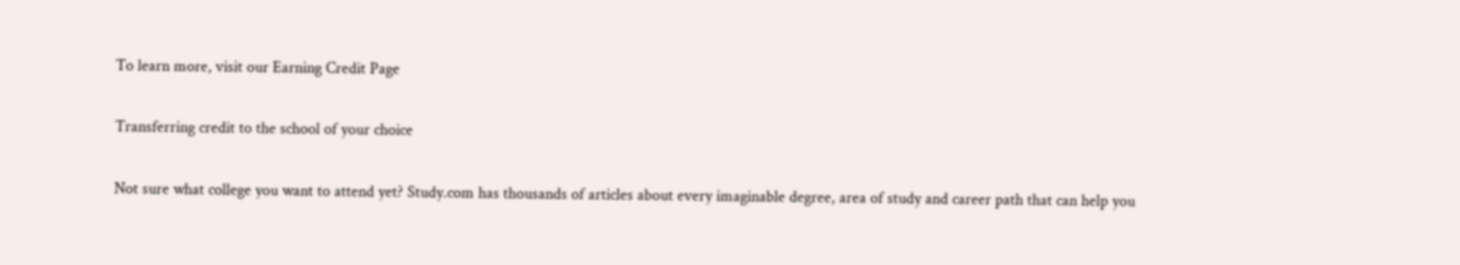To learn more, visit our Earning Credit Page

Transferring credit to the school of your choice

Not sure what college you want to attend yet? Study.com has thousands of articles about every imaginable degree, area of study and career path that can help you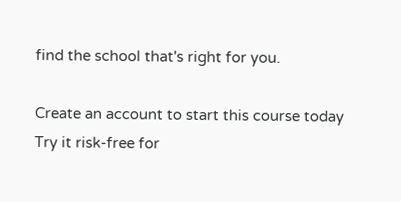find the school that's right for you.

Create an account to start this course today
Try it risk-free for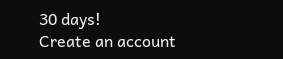30 days!
Create an account